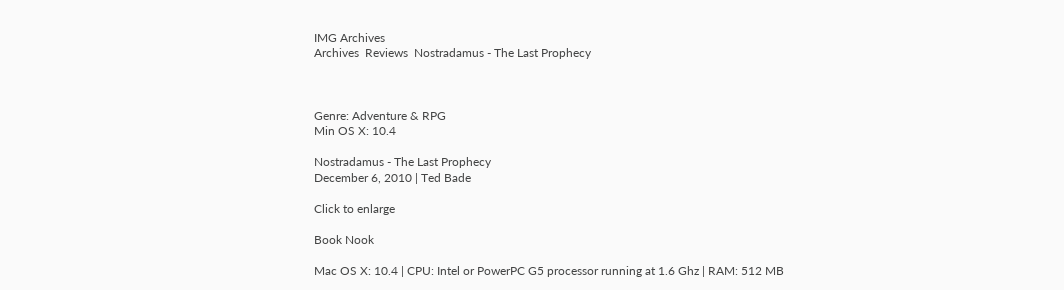IMG Archives
Archives  Reviews  Nostradamus - The Last Prophecy



Genre: Adventure & RPG
Min OS X: 10.4

Nostradamus - The Last Prophecy
December 6, 2010 | Ted Bade

Click to enlarge

Book Nook

Mac OS X: 10.4 | CPU: Intel or PowerPC G5 processor running at 1.6 Ghz | RAM: 512 MB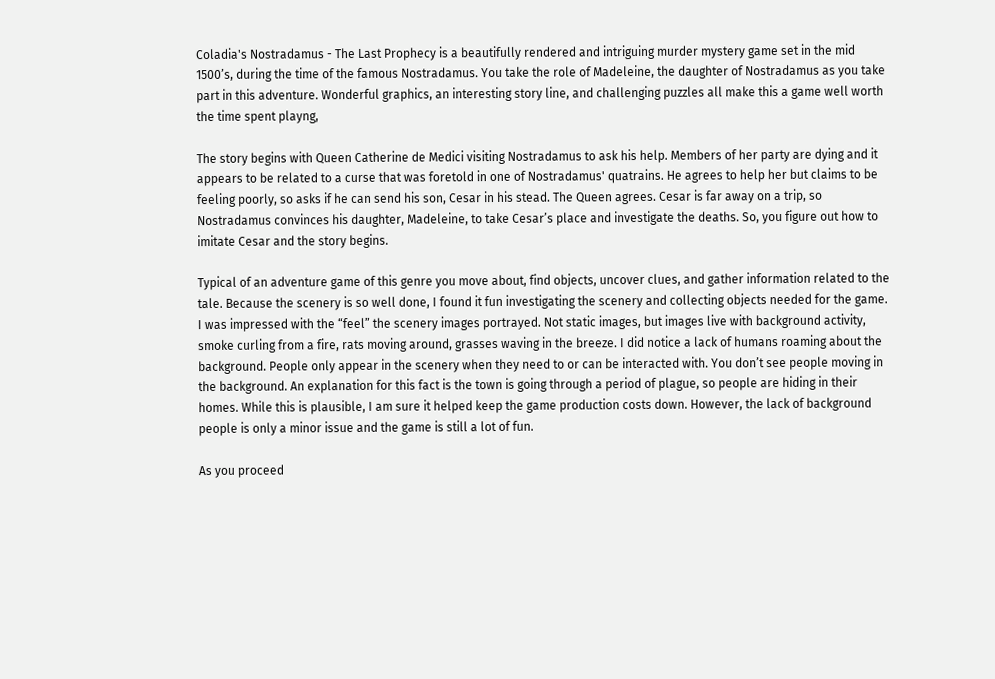Coladia's Nostradamus - The Last Prophecy is a beautifully rendered and intriguing murder mystery game set in the mid 1500’s, during the time of the famous Nostradamus. You take the role of Madeleine, the daughter of Nostradamus as you take part in this adventure. Wonderful graphics, an interesting story line, and challenging puzzles all make this a game well worth the time spent playng,

The story begins with Queen Catherine de Medici visiting Nostradamus to ask his help. Members of her party are dying and it appears to be related to a curse that was foretold in one of Nostradamus' quatrains. He agrees to help her but claims to be feeling poorly, so asks if he can send his son, Cesar in his stead. The Queen agrees. Cesar is far away on a trip, so Nostradamus convinces his daughter, Madeleine, to take Cesar’s place and investigate the deaths. So, you figure out how to imitate Cesar and the story begins.

Typical of an adventure game of this genre you move about, find objects, uncover clues, and gather information related to the tale. Because the scenery is so well done, I found it fun investigating the scenery and collecting objects needed for the game. I was impressed with the “feel” the scenery images portrayed. Not static images, but images live with background activity, smoke curling from a fire, rats moving around, grasses waving in the breeze. I did notice a lack of humans roaming about the background. People only appear in the scenery when they need to or can be interacted with. You don’t see people moving in the background. An explanation for this fact is the town is going through a period of plague, so people are hiding in their homes. While this is plausible, I am sure it helped keep the game production costs down. However, the lack of background people is only a minor issue and the game is still a lot of fun.

As you proceed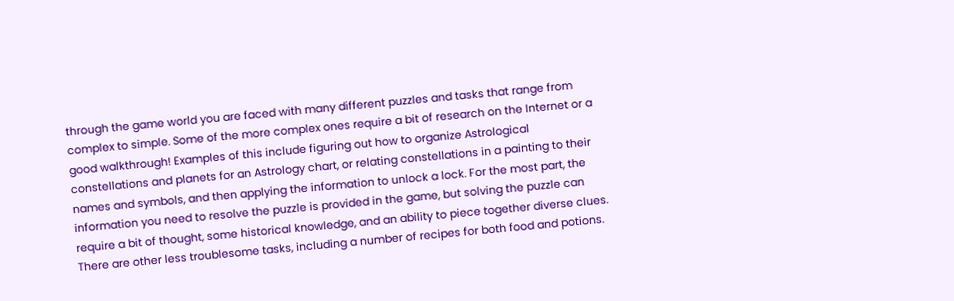through the game world you are faced with many different puzzles and tasks that range from complex to simple. Some of the more complex ones require a bit of research on the Internet or a good walkthrough! Examples of this include figuring out how to organize Astrological constellations and planets for an Astrology chart, or relating constellations in a painting to their names and symbols, and then applying the information to unlock a lock. For the most part, the information you need to resolve the puzzle is provided in the game, but solving the puzzle can require a bit of thought, some historical knowledge, and an ability to piece together diverse clues. There are other less troublesome tasks, including a number of recipes for both food and potions.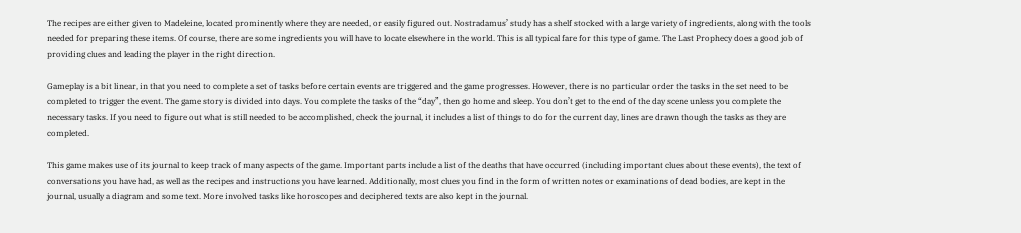The recipes are either given to Madeleine, located prominently where they are needed, or easily figured out. Nostradamus’ study has a shelf stocked with a large variety of ingredients, along with the tools needed for preparing these items. Of course, there are some ingredients you will have to locate elsewhere in the world. This is all typical fare for this type of game. The Last Prophecy does a good job of providing clues and leading the player in the right direction.

Gameplay is a bit linear, in that you need to complete a set of tasks before certain events are triggered and the game progresses. However, there is no particular order the tasks in the set need to be completed to trigger the event. The game story is divided into days. You complete the tasks of the “day”, then go home and sleep. You don’t get to the end of the day scene unless you complete the necessary tasks. If you need to figure out what is still needed to be accomplished, check the journal, it includes a list of things to do for the current day, lines are drawn though the tasks as they are completed.

This game makes use of its journal to keep track of many aspects of the game. Important parts include a list of the deaths that have occurred (including important clues about these events), the text of conversations you have had, as well as the recipes and instructions you have learned. Additionally, most clues you find in the form of written notes or examinations of dead bodies, are kept in the journal, usually a diagram and some text. More involved tasks like horoscopes and deciphered texts are also kept in the journal.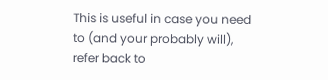This is useful in case you need to (and your probably will), refer back to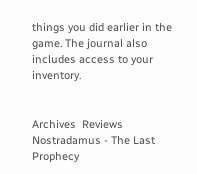things you did earlier in the game. The journal also includes access to your inventory.


Archives  Reviews  Nostradamus - The Last Prophecy